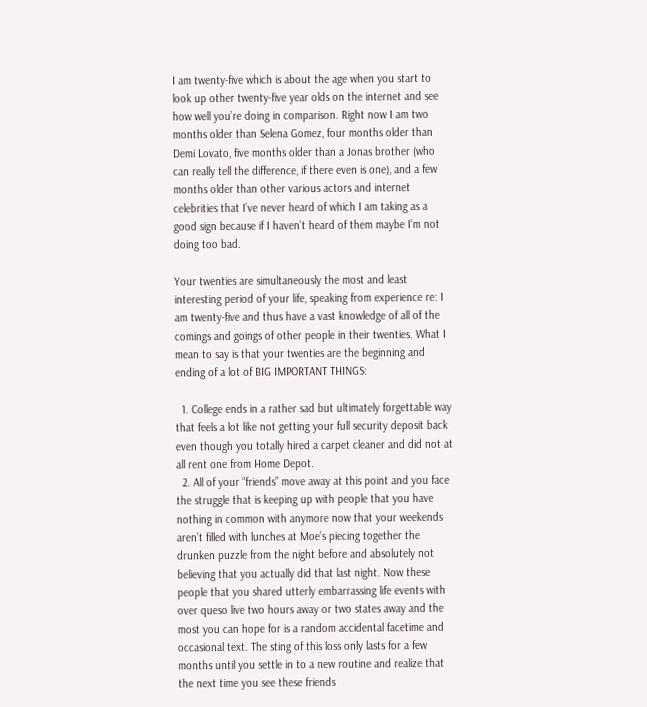I am twenty-five which is about the age when you start to look up other twenty-five year olds on the internet and see how well you’re doing in comparison. Right now I am two months older than Selena Gomez, four months older than Demi Lovato, five months older than a Jonas brother (who can really tell the difference, if there even is one), and a few months older than other various actors and internet celebrities that I’ve never heard of which I am taking as a good sign because if I haven’t heard of them maybe I’m not doing too bad.

Your twenties are simultaneously the most and least interesting period of your life, speaking from experience re: I am twenty-five and thus have a vast knowledge of all of the comings and goings of other people in their twenties. What I mean to say is that your twenties are the beginning and ending of a lot of BIG IMPORTANT THINGS:

  1. College ends in a rather sad but ultimately forgettable way that feels a lot like not getting your full security deposit back even though you totally hired a carpet cleaner and did not at all rent one from Home Depot.
  2. All of your “friends” move away at this point and you face the struggle that is keeping up with people that you have nothing in common with anymore now that your weekends aren’t filled with lunches at Moe’s piecing together the drunken puzzle from the night before and absolutely not believing that you actually did that last night. Now these people that you shared utterly embarrassing life events with over queso live two hours away or two states away and the most you can hope for is a random accidental facetime and occasional text. The sting of this loss only lasts for a few months until you settle in to a new routine and realize that the next time you see these friends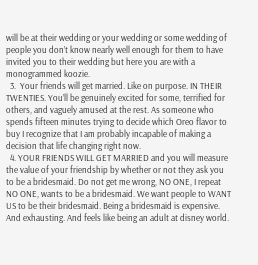will be at their wedding or your wedding or some wedding of people you don’t know nearly well enough for them to have invited you to their wedding but here you are with a monogrammed koozie.
  3.  Your friends will get married. Like on purpose. IN THEIR TWENTIES. You’ll be genuinely excited for some, terrified for others, and vaguely amused at the rest. As someone who spends fifteen minutes trying to decide which Oreo flavor to buy I recognize that I am probably incapable of making a decision that life changing right now.
  4. YOUR FRIENDS WILL GET MARRIED and you will measure the value of your friendship by whether or not they ask you to be a bridesmaid. Do not get me wrong, NO ONE, I repeat NO ONE, wants to be a bridesmaid. We want people to WANT US to be their bridesmaid. Being a bridesmaid is expensive. And exhausting. And feels like being an adult at disney world.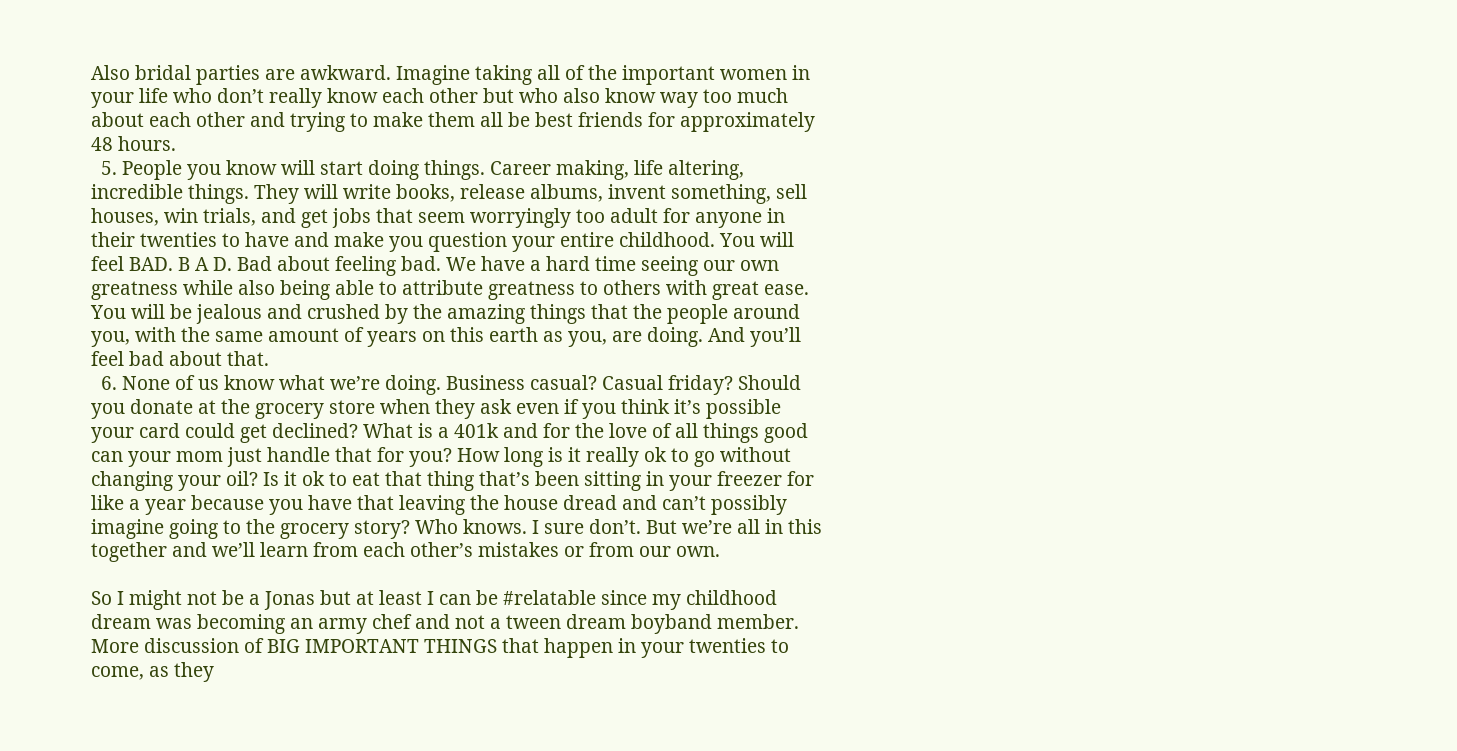Also bridal parties are awkward. Imagine taking all of the important women in your life who don’t really know each other but who also know way too much about each other and trying to make them all be best friends for approximately 48 hours.
  5. People you know will start doing things. Career making, life altering, incredible things. They will write books, release albums, invent something, sell houses, win trials, and get jobs that seem worryingly too adult for anyone in their twenties to have and make you question your entire childhood. You will feel BAD. B A D. Bad about feeling bad. We have a hard time seeing our own greatness while also being able to attribute greatness to others with great ease. You will be jealous and crushed by the amazing things that the people around you, with the same amount of years on this earth as you, are doing. And you’ll feel bad about that.
  6. None of us know what we’re doing. Business casual? Casual friday? Should you donate at the grocery store when they ask even if you think it’s possible your card could get declined? What is a 401k and for the love of all things good can your mom just handle that for you? How long is it really ok to go without changing your oil? Is it ok to eat that thing that’s been sitting in your freezer for like a year because you have that leaving the house dread and can’t possibly imagine going to the grocery story? Who knows. I sure don’t. But we’re all in this together and we’ll learn from each other’s mistakes or from our own.

So I might not be a Jonas but at least I can be #relatable since my childhood dream was becoming an army chef and not a tween dream boyband member. More discussion of BIG IMPORTANT THINGS that happen in your twenties to come, as they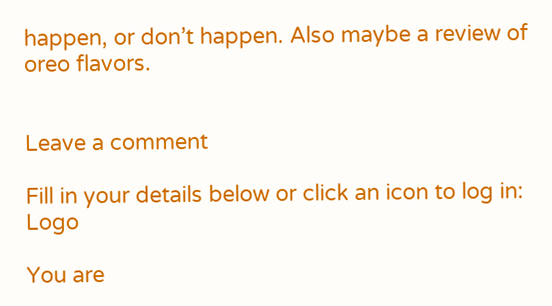happen, or don’t happen. Also maybe a review of oreo flavors.


Leave a comment

Fill in your details below or click an icon to log in: Logo

You are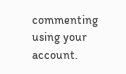commenting using your account.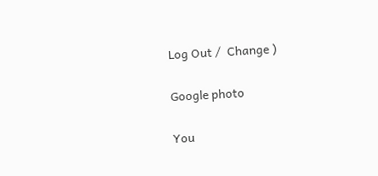Log Out /  Change )

Google photo

You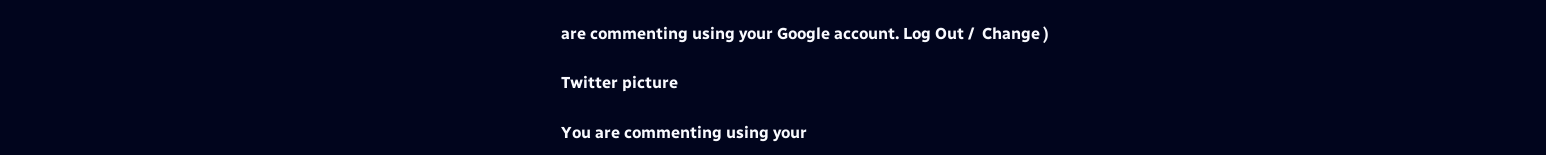are commenting using your Google account. Log Out /  Change )

Twitter picture

You are commenting using your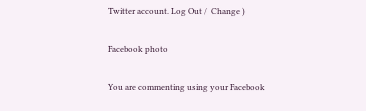Twitter account. Log Out /  Change )

Facebook photo

You are commenting using your Facebook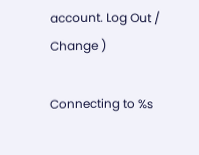account. Log Out /  Change )

Connecting to %s